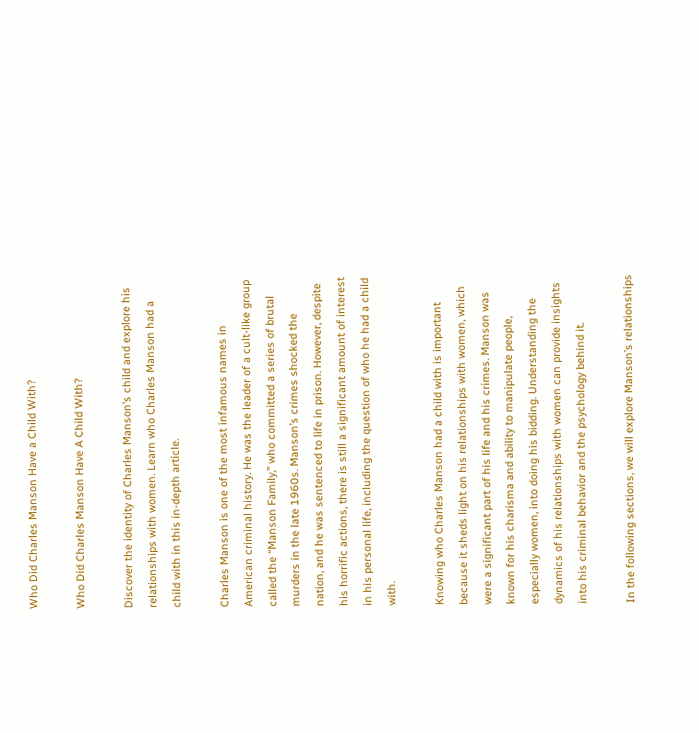Who Did Charles Manson Have a Child With?

Who Did Charles Manson Have A Child With?

Discover the identity of Charles Manson’s child and explore his relationships with women. Learn who Charles Manson had a child with in this in-depth article.

Charles Manson is one of the most infamous names in American criminal history. He was the leader of a cult-like group called the “Manson Family,” who committed a series of brutal murders in the late 1960s. Manson’s crimes shocked the nation, and he was sentenced to life in prison. However, despite his horrific actions, there is still a significant amount of interest in his personal life, including the question of who he had a child with.

Knowing who Charles Manson had a child with is important because it sheds light on his relationships with women, which were a significant part of his life and his crimes. Manson was known for his charisma and ability to manipulate people, especially women, into doing his bidding. Understanding the dynamics of his relationships with women can provide insights into his criminal behavior and the psychology behind it.

In the following sections, we will explore Manson’s relationships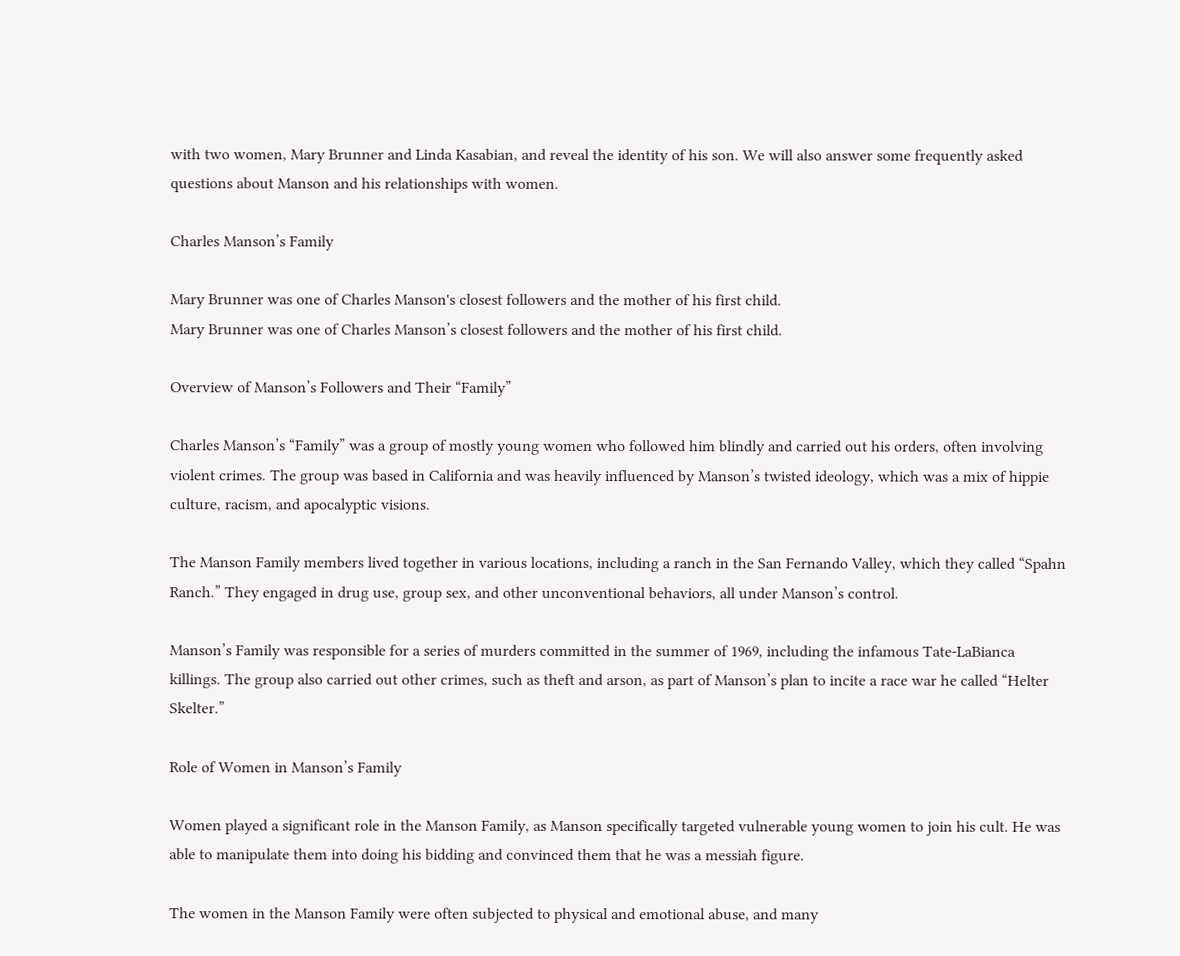with two women, Mary Brunner and Linda Kasabian, and reveal the identity of his son. We will also answer some frequently asked questions about Manson and his relationships with women.

Charles Manson’s Family

Mary Brunner was one of Charles Manson's closest followers and the mother of his first child.
Mary Brunner was one of Charles Manson’s closest followers and the mother of his first child.

Overview of Manson’s Followers and Their “Family”

Charles Manson’s “Family” was a group of mostly young women who followed him blindly and carried out his orders, often involving violent crimes. The group was based in California and was heavily influenced by Manson’s twisted ideology, which was a mix of hippie culture, racism, and apocalyptic visions.

The Manson Family members lived together in various locations, including a ranch in the San Fernando Valley, which they called “Spahn Ranch.” They engaged in drug use, group sex, and other unconventional behaviors, all under Manson’s control.

Manson’s Family was responsible for a series of murders committed in the summer of 1969, including the infamous Tate-LaBianca killings. The group also carried out other crimes, such as theft and arson, as part of Manson’s plan to incite a race war he called “Helter Skelter.”

Role of Women in Manson’s Family

Women played a significant role in the Manson Family, as Manson specifically targeted vulnerable young women to join his cult. He was able to manipulate them into doing his bidding and convinced them that he was a messiah figure.

The women in the Manson Family were often subjected to physical and emotional abuse, and many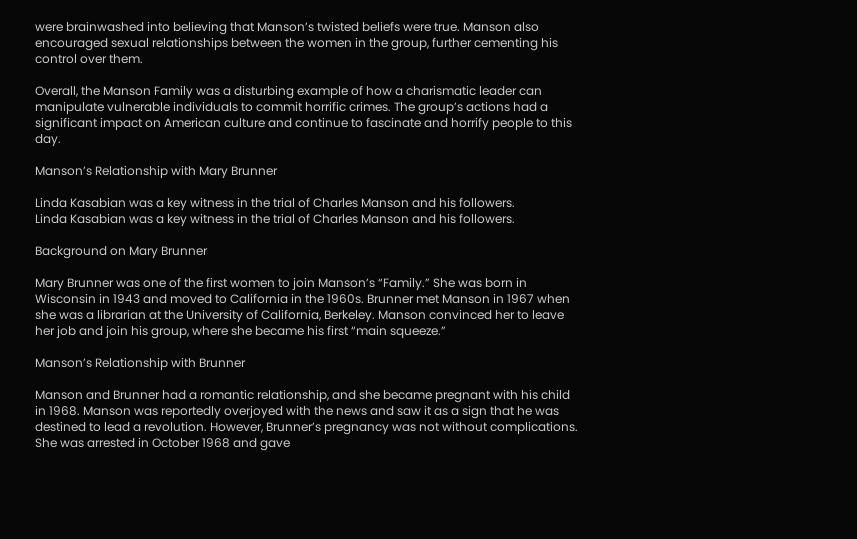were brainwashed into believing that Manson’s twisted beliefs were true. Manson also encouraged sexual relationships between the women in the group, further cementing his control over them.

Overall, the Manson Family was a disturbing example of how a charismatic leader can manipulate vulnerable individuals to commit horrific crimes. The group’s actions had a significant impact on American culture and continue to fascinate and horrify people to this day.

Manson’s Relationship with Mary Brunner

Linda Kasabian was a key witness in the trial of Charles Manson and his followers.
Linda Kasabian was a key witness in the trial of Charles Manson and his followers.

Background on Mary Brunner

Mary Brunner was one of the first women to join Manson’s “Family.” She was born in Wisconsin in 1943 and moved to California in the 1960s. Brunner met Manson in 1967 when she was a librarian at the University of California, Berkeley. Manson convinced her to leave her job and join his group, where she became his first “main squeeze.”

Manson’s Relationship with Brunner

Manson and Brunner had a romantic relationship, and she became pregnant with his child in 1968. Manson was reportedly overjoyed with the news and saw it as a sign that he was destined to lead a revolution. However, Brunner’s pregnancy was not without complications. She was arrested in October 1968 and gave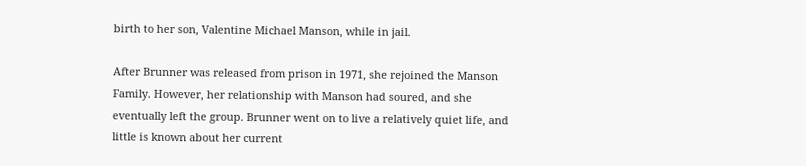birth to her son, Valentine Michael Manson, while in jail.

After Brunner was released from prison in 1971, she rejoined the Manson Family. However, her relationship with Manson had soured, and she eventually left the group. Brunner went on to live a relatively quiet life, and little is known about her current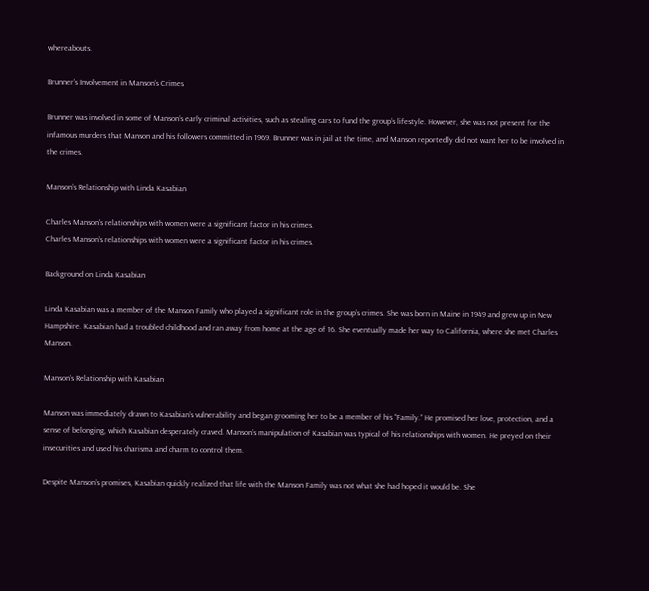whereabouts.

Brunner’s Involvement in Manson’s Crimes

Brunner was involved in some of Manson’s early criminal activities, such as stealing cars to fund the group’s lifestyle. However, she was not present for the infamous murders that Manson and his followers committed in 1969. Brunner was in jail at the time, and Manson reportedly did not want her to be involved in the crimes.

Manson’s Relationship with Linda Kasabian

Charles Manson's relationships with women were a significant factor in his crimes.
Charles Manson’s relationships with women were a significant factor in his crimes.

Background on Linda Kasabian

Linda Kasabian was a member of the Manson Family who played a significant role in the group’s crimes. She was born in Maine in 1949 and grew up in New Hampshire. Kasabian had a troubled childhood and ran away from home at the age of 16. She eventually made her way to California, where she met Charles Manson.

Manson’s Relationship with Kasabian

Manson was immediately drawn to Kasabian’s vulnerability and began grooming her to be a member of his “Family.” He promised her love, protection, and a sense of belonging, which Kasabian desperately craved. Manson’s manipulation of Kasabian was typical of his relationships with women. He preyed on their insecurities and used his charisma and charm to control them.

Despite Manson’s promises, Kasabian quickly realized that life with the Manson Family was not what she had hoped it would be. She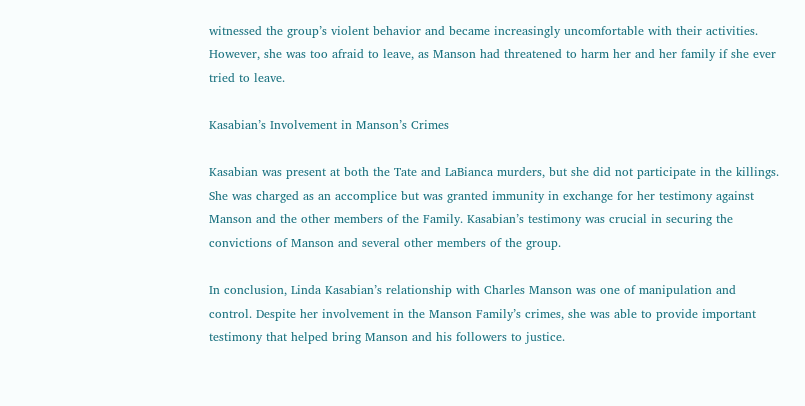witnessed the group’s violent behavior and became increasingly uncomfortable with their activities. However, she was too afraid to leave, as Manson had threatened to harm her and her family if she ever tried to leave.

Kasabian’s Involvement in Manson’s Crimes

Kasabian was present at both the Tate and LaBianca murders, but she did not participate in the killings. She was charged as an accomplice but was granted immunity in exchange for her testimony against Manson and the other members of the Family. Kasabian’s testimony was crucial in securing the convictions of Manson and several other members of the group.

In conclusion, Linda Kasabian’s relationship with Charles Manson was one of manipulation and control. Despite her involvement in the Manson Family’s crimes, she was able to provide important testimony that helped bring Manson and his followers to justice.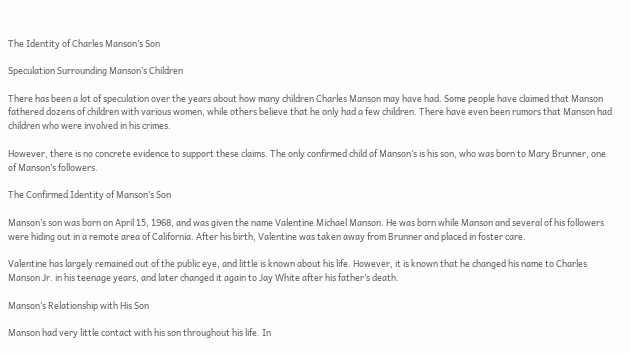The Identity of Charles Manson’s Son

Speculation Surrounding Manson’s Children

There has been a lot of speculation over the years about how many children Charles Manson may have had. Some people have claimed that Manson fathered dozens of children with various women, while others believe that he only had a few children. There have even been rumors that Manson had children who were involved in his crimes.

However, there is no concrete evidence to support these claims. The only confirmed child of Manson’s is his son, who was born to Mary Brunner, one of Manson’s followers.

The Confirmed Identity of Manson’s Son

Manson’s son was born on April 15, 1968, and was given the name Valentine Michael Manson. He was born while Manson and several of his followers were hiding out in a remote area of California. After his birth, Valentine was taken away from Brunner and placed in foster care.

Valentine has largely remained out of the public eye, and little is known about his life. However, it is known that he changed his name to Charles Manson Jr. in his teenage years, and later changed it again to Jay White after his father’s death.

Manson’s Relationship with His Son

Manson had very little contact with his son throughout his life. In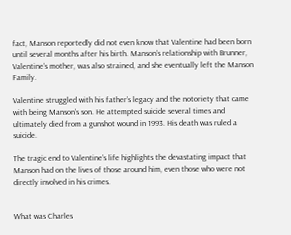fact, Manson reportedly did not even know that Valentine had been born until several months after his birth. Manson’s relationship with Brunner, Valentine’s mother, was also strained, and she eventually left the Manson Family.

Valentine struggled with his father’s legacy and the notoriety that came with being Manson’s son. He attempted suicide several times and ultimately died from a gunshot wound in 1993. His death was ruled a suicide.

The tragic end to Valentine’s life highlights the devastating impact that Manson had on the lives of those around him, even those who were not directly involved in his crimes.


What was Charles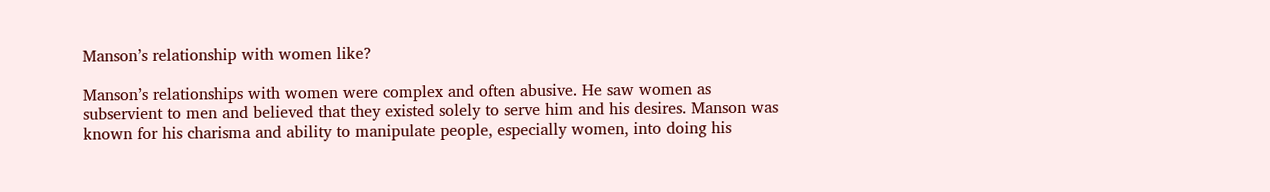Manson’s relationship with women like?

Manson’s relationships with women were complex and often abusive. He saw women as subservient to men and believed that they existed solely to serve him and his desires. Manson was known for his charisma and ability to manipulate people, especially women, into doing his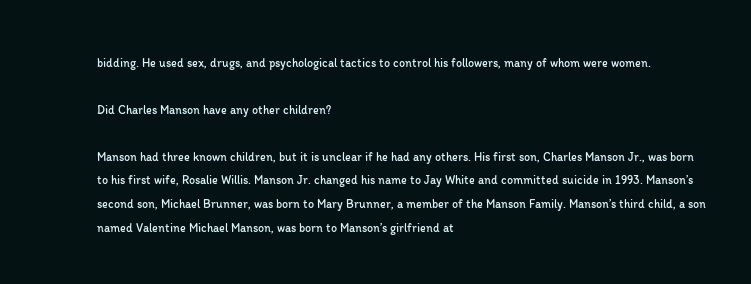bidding. He used sex, drugs, and psychological tactics to control his followers, many of whom were women.

Did Charles Manson have any other children?

Manson had three known children, but it is unclear if he had any others. His first son, Charles Manson Jr., was born to his first wife, Rosalie Willis. Manson Jr. changed his name to Jay White and committed suicide in 1993. Manson’s second son, Michael Brunner, was born to Mary Brunner, a member of the Manson Family. Manson’s third child, a son named Valentine Michael Manson, was born to Manson’s girlfriend at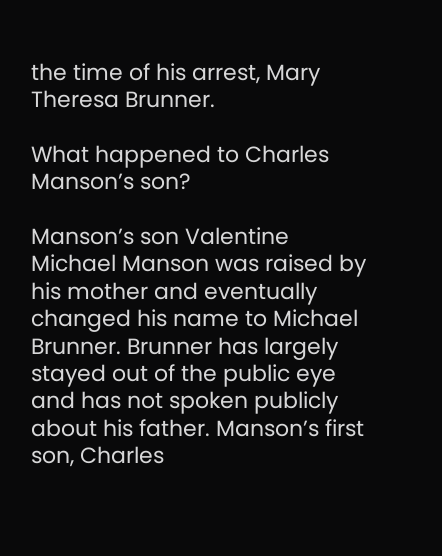the time of his arrest, Mary Theresa Brunner.

What happened to Charles Manson’s son?

Manson’s son Valentine Michael Manson was raised by his mother and eventually changed his name to Michael Brunner. Brunner has largely stayed out of the public eye and has not spoken publicly about his father. Manson’s first son, Charles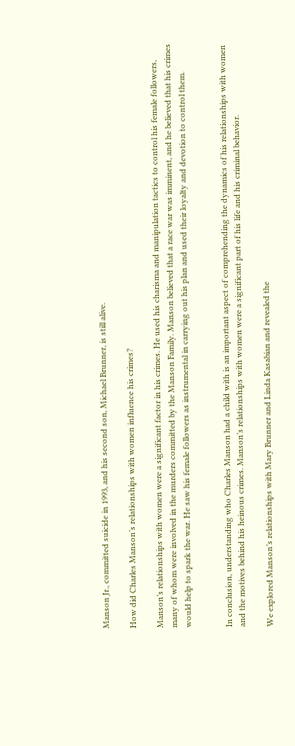Manson Jr., committed suicide in 1993, and his second son, Michael Brunner, is still alive.

How did Charles Manson’s relationships with women influence his crimes?

Manson’s relationships with women were a significant factor in his crimes. He used his charisma and manipulation tactics to control his female followers, many of whom were involved in the murders committed by the Manson Family. Manson believed that a race war was imminent, and he believed that his crimes would help to spark the war. He saw his female followers as instrumental in carrying out his plan and used their loyalty and devotion to control them.


In conclusion, understanding who Charles Manson had a child with is an important aspect of comprehending the dynamics of his relationships with women and the motives behind his heinous crimes. Manson’s relationships with women were a significant part of his life and his criminal behavior.

We explored Manson’s relationships with Mary Brunner and Linda Kasabian and revealed the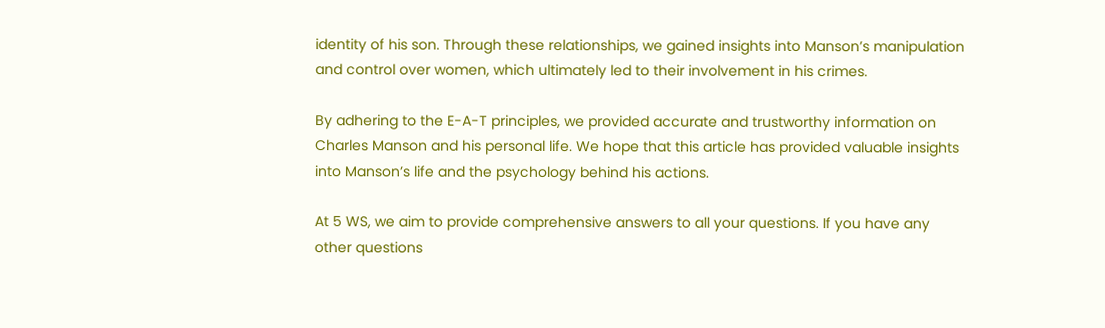identity of his son. Through these relationships, we gained insights into Manson’s manipulation and control over women, which ultimately led to their involvement in his crimes.

By adhering to the E-A-T principles, we provided accurate and trustworthy information on Charles Manson and his personal life. We hope that this article has provided valuable insights into Manson’s life and the psychology behind his actions.

At 5 WS, we aim to provide comprehensive answers to all your questions. If you have any other questions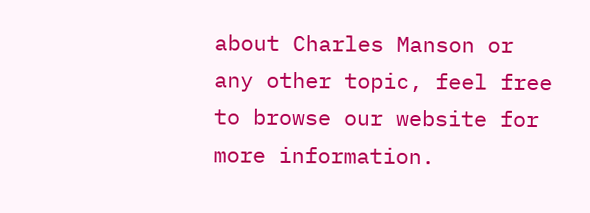about Charles Manson or any other topic, feel free to browse our website for more information.